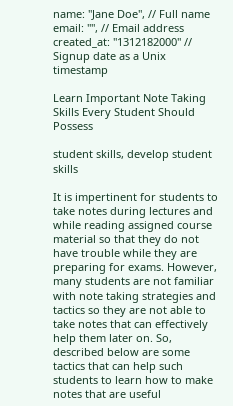name: "Jane Doe", // Full name email: "", // Email address created_at: "1312182000" // Signup date as a Unix timestamp

Learn Important Note Taking Skills Every Student Should Possess

student skills, develop student skills

It is impertinent for students to take notes during lectures and while reading assigned course material so that they do not have trouble while they are preparing for exams. However, many students are not familiar with note taking strategies and tactics so they are not able to take notes that can effectively help them later on. So, described below are some tactics that can help such students to learn how to make notes that are useful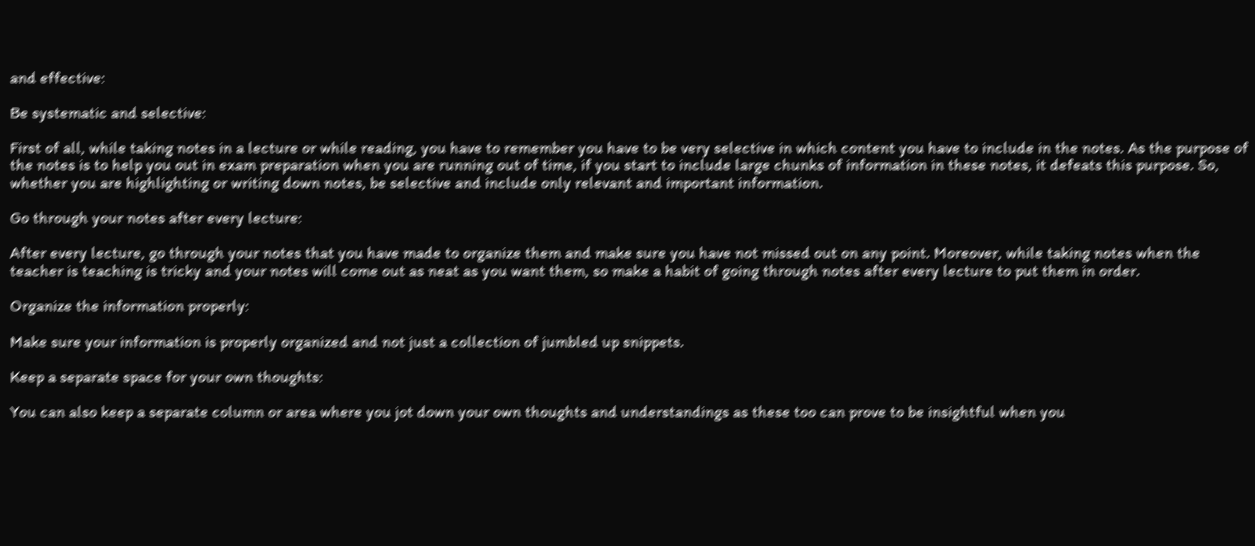and effective:

Be systematic and selective:

First of all, while taking notes in a lecture or while reading, you have to remember you have to be very selective in which content you have to include in the notes. As the purpose of the notes is to help you out in exam preparation when you are running out of time, if you start to include large chunks of information in these notes, it defeats this purpose. So, whether you are highlighting or writing down notes, be selective and include only relevant and important information.

Go through your notes after every lecture:

After every lecture, go through your notes that you have made to organize them and make sure you have not missed out on any point. Moreover, while taking notes when the teacher is teaching is tricky and your notes will come out as neat as you want them, so make a habit of going through notes after every lecture to put them in order.

Organize the information properly:

Make sure your information is properly organized and not just a collection of jumbled up snippets.

Keep a separate space for your own thoughts:

You can also keep a separate column or area where you jot down your own thoughts and understandings as these too can prove to be insightful when you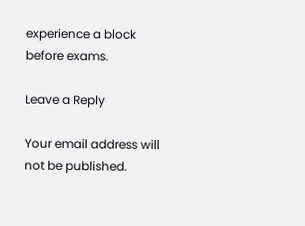experience a block before exams.

Leave a Reply

Your email address will not be published.